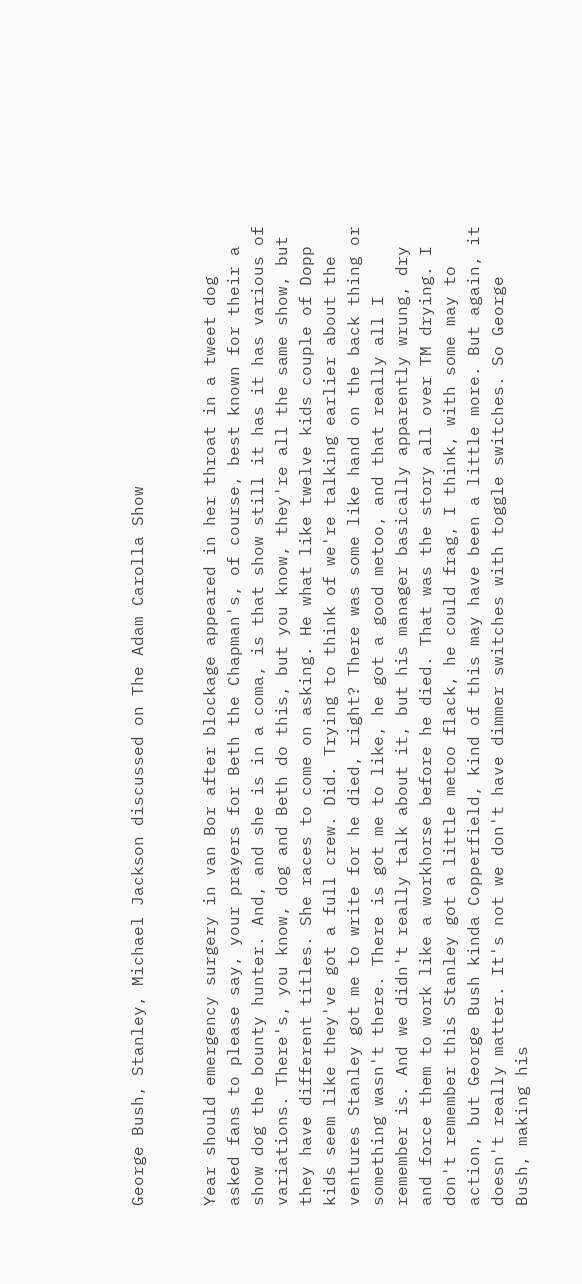George Bush, Stanley, Michael Jackson discussed on The Adam Carolla Show


Year should emergency surgery in van Bor after blockage appeared in her throat in a tweet dog asked fans to please say, your prayers for Beth the Chapman's, of course, best known for their a show dog the bounty hunter. And, and she is in a coma, is that show still it has it has various of variations. There's, you know, dog and Beth do this, but you know, they're all the same show, but they have different titles. She races to come on asking. He what like twelve kids couple of Dopp kids seem like they've got a full crew. Did. Trying to think of we're talking earlier about the ventures Stanley got me to write for he died, right? There was some like hand on the back thing or something wasn't there. There is got me to like, he got a good metoo, and that really all I remember is. And we didn't really talk about it, but his manager basically apparently wrung, dry and force them to work like a workhorse before he died. That was the story all over TM drying. I don't remember this Stanley got a little metoo flack, he could frag, I think, with some may to action, but George Bush kinda Copperfield, kind of this may have been a little more. But again, it doesn't really matter. It's not we don't have dimmer switches with toggle switches. So George Bush, making his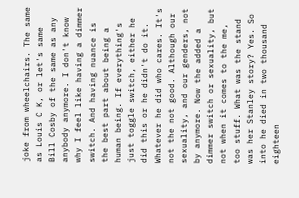joke from wheelchairs. The same as Louis C K, or let's same Bill Cosby of the same as any anybody anymore. I don't know why I feel like having a dimmer switch. And having nuance is the best part about being a human being. If everything's just toggle switch, either he did this or he didn't do it. Whatever he did who cares. It's not the not good. Although our sexuality, and our genders, not by anymore. Now the added a dimmer switch or sexuality, but not when it comes to the me, too stuff. What was the stand was her Stanley story? Yes. So into he died in two thousand eighteen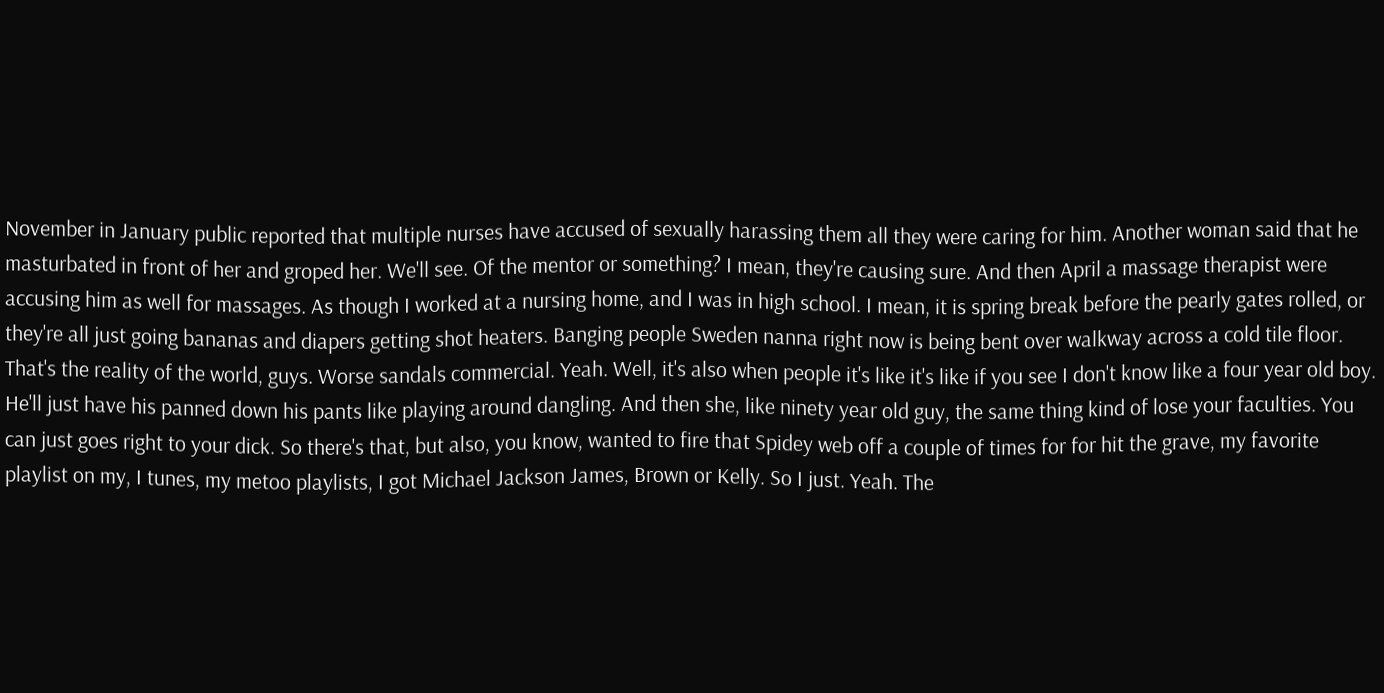November in January public reported that multiple nurses have accused of sexually harassing them all they were caring for him. Another woman said that he masturbated in front of her and groped her. We'll see. Of the mentor or something? I mean, they're causing sure. And then April a massage therapist were accusing him as well for massages. As though I worked at a nursing home, and I was in high school. I mean, it is spring break before the pearly gates rolled, or they're all just going bananas and diapers getting shot heaters. Banging people Sweden nanna right now is being bent over walkway across a cold tile floor. That's the reality of the world, guys. Worse sandals commercial. Yeah. Well, it's also when people it's like it's like if you see I don't know like a four year old boy. He'll just have his panned down his pants like playing around dangling. And then she, like ninety year old guy, the same thing kind of lose your faculties. You can just goes right to your dick. So there's that, but also, you know, wanted to fire that Spidey web off a couple of times for for hit the grave, my favorite playlist on my, I tunes, my metoo playlists, I got Michael Jackson James, Brown or Kelly. So I just. Yeah. The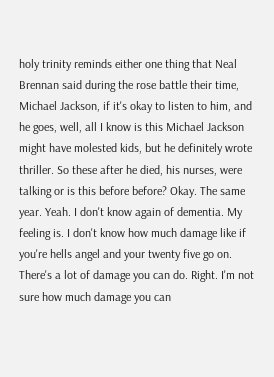holy trinity reminds either one thing that Neal Brennan said during the rose battle their time, Michael Jackson, if it's okay to listen to him, and he goes, well, all I know is this Michael Jackson might have molested kids, but he definitely wrote thriller. So these after he died, his nurses, were talking or is this before before? Okay. The same year. Yeah. I don't know again of dementia. My feeling is. I don't know how much damage like if you're hells angel and your twenty five go on. There's a lot of damage you can do. Right. I'm not sure how much damage you can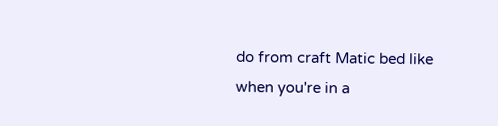do from craft Matic bed like when you're in a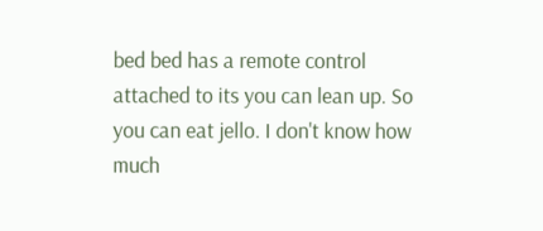bed bed has a remote control attached to its you can lean up. So you can eat jello. I don't know how much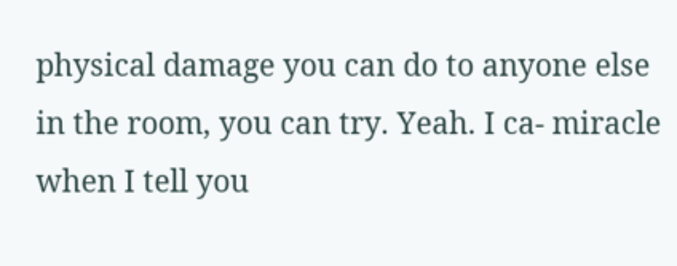physical damage you can do to anyone else in the room, you can try. Yeah. I ca- miracle when I tell you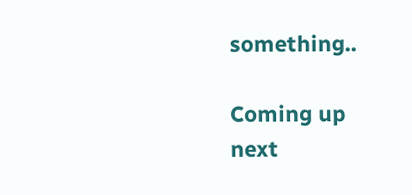something..

Coming up next